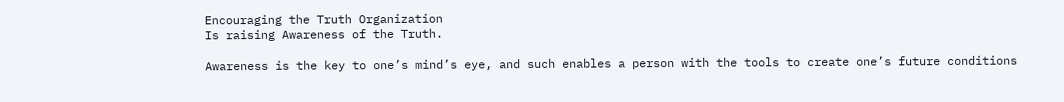Encouraging the Truth Organization
Is raising Awareness of the Truth.

Awareness is the key to one’s mind’s eye, and such enables a person with the tools to create one’s future conditions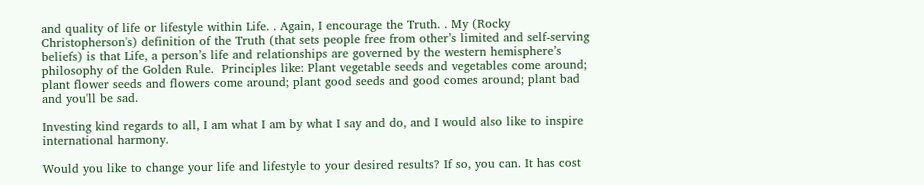and quality of life or lifestyle within Life. . Again, I encourage the Truth. . My (Rocky Christopherson's) definition of the Truth (that sets people free from other’s limited and self-serving beliefs) is that Life, a person’s life and relationships are governed by the western hemisphere’s philosophy of the Golden Rule.  Principles like: Plant vegetable seeds and vegetables come around; plant flower seeds and flowers come around; plant good seeds and good comes around; plant bad and you'll be sad.

Investing kind regards to all, I am what I am by what I say and do, and I would also like to inspire international harmony.

Would you like to change your life and lifestyle to your desired results? If so, you can. It has cost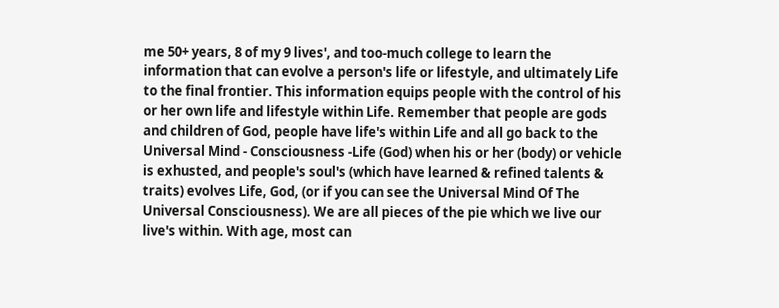me 50+ years, 8 of my 9 lives', and too-much college to learn the information that can evolve a person's life or lifestyle, and ultimately Life to the final frontier. This information equips people with the control of his or her own life and lifestyle within Life. Remember that people are gods and children of God, people have life's within Life and all go back to the Universal Mind - Consciousness -Life (God) when his or her (body) or vehicle is exhusted, and people's soul's (which have learned & refined talents & traits) evolves Life, God, (or if you can see the Universal Mind Of The Universal Consciousness). We are all pieces of the pie which we live our live's within. With age, most can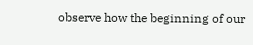observe how the beginning of our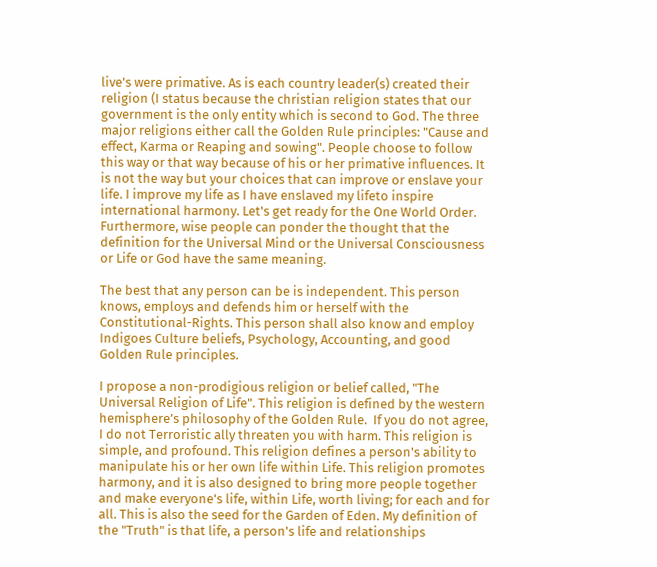live's were primative. As is each country leader(s) created their religion (I status because the christian religion states that our government is the only entity which is second to God. The three major religions either call the Golden Rule principles: "Cause and effect, Karma or Reaping and sowing". People choose to follow this way or that way because of his or her primative influences. It is not the way but your choices that can improve or enslave your life. I improve my life as I have enslaved my lifeto inspire international harmony. Let's get ready for the One World Order. Furthermore, wise people can ponder the thought that the definition for the Universal Mind or the Universal Consciousness or Life or God have the same meaning.

The best that any person can be is independent. This person knows, employs and defends him or herself with the Constitutional-Rights. This person shall also know and employ Indigoes Culture beliefs, Psychology, Accounting, and good Golden Rule principles.

I propose a non-prodigious religion or belief called, "The Universal Religion of Life". This religion is defined by the western hemisphere’s philosophy of the Golden Rule.  If you do not agree, I do not Terroristic ally threaten you with harm. This religion is simple, and profound. This religion defines a person's ability to manipulate his or her own life within Life. This religion promotes harmony, and it is also designed to bring more people together and make everyone's life, within Life, worth living; for each and for all. This is also the seed for the Garden of Eden. My definition of the "Truth" is that life, a person's life and relationships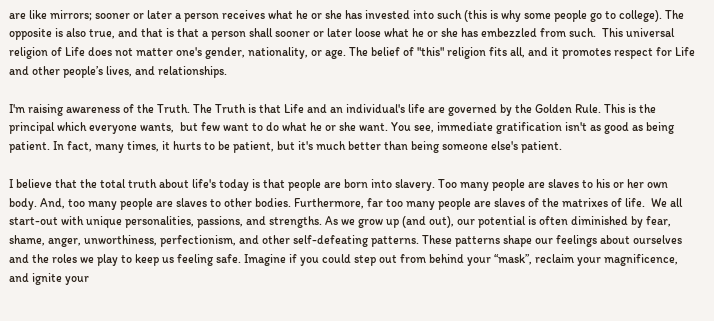are like mirrors; sooner or later a person receives what he or she has invested into such (this is why some people go to college). The opposite is also true, and that is that a person shall sooner or later loose what he or she has embezzled from such.  This universal religion of Life does not matter one's gender, nationality, or age. The belief of "this" religion fits all, and it promotes respect for Life and other people’s lives, and relationships.

I'm raising awareness of the Truth. The Truth is that Life and an individual's life are governed by the Golden Rule. This is the principal which everyone wants,  but few want to do what he or she want. You see, immediate gratification isn't as good as being patient. In fact, many times, it hurts to be patient, but it's much better than being someone else's patient.

I believe that the total truth about life's today is that people are born into slavery. Too many people are slaves to his or her own body. And, too many people are slaves to other bodies. Furthermore, far too many people are slaves of the matrixes of life.  We all start-out with unique personalities, passions, and strengths. As we grow up (and out), our potential is often diminished by fear, shame, anger, unworthiness, perfectionism, and other self-defeating patterns. These patterns shape our feelings about ourselves and the roles we play to keep us feeling safe. Imagine if you could step out from behind your “mask”, reclaim your magnificence, and ignite your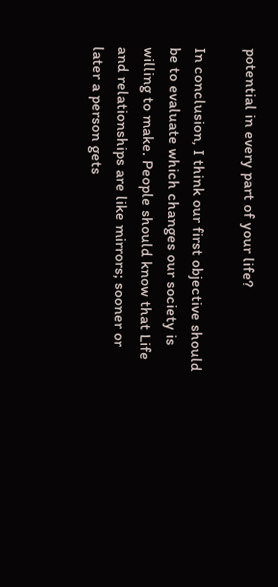potential in every part of your life?

In conclusion, I think our first objective should be to evaluate which changes our society is willing to make. People should know that Life and relationships are like mirrors; sooner or later a person gets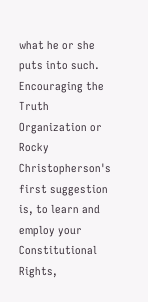what he or she puts into such. Encouraging the Truth Organization or Rocky Christopherson's first suggestion is, to learn and employ your Constitutional Rights,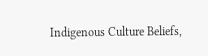Indigenous Culture Beliefs,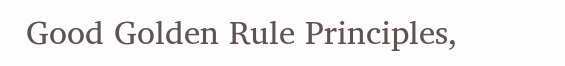Good Golden Rule Principles,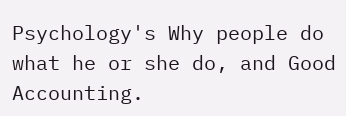Psychology's Why people do what he or she do, and Good Accounting.